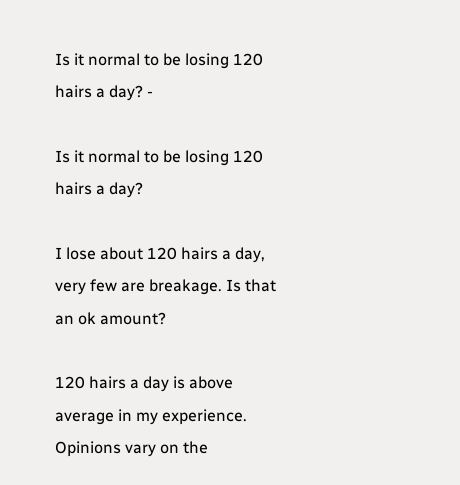Is it normal to be losing 120 hairs a day? -

Is it normal to be losing 120 hairs a day?

I lose about 120 hairs a day, very few are breakage. Is that an ok amount?

120 hairs a day is above average in my experience. Opinions vary on the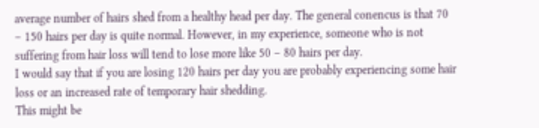average number of hairs shed from a healthy head per day. The general conencus is that 70 – 150 hairs per day is quite normal. However, in my experience, someone who is not suffering from hair loss will tend to lose more like 50 – 80 hairs per day.
I would say that if you are losing 120 hairs per day you are probably experiencing some hair loss or an increased rate of temporary hair shedding.
This might be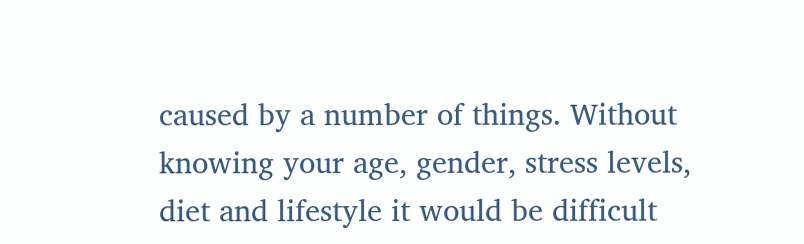caused by a number of things. Without knowing your age, gender, stress levels, diet and lifestyle it would be difficult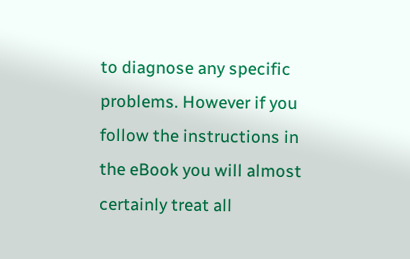to diagnose any specific problems. However if you follow the instructions in the eBook you will almost certainly treat all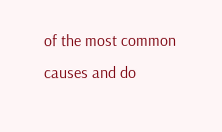of the most common causes and do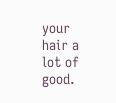your hair a lot of good.